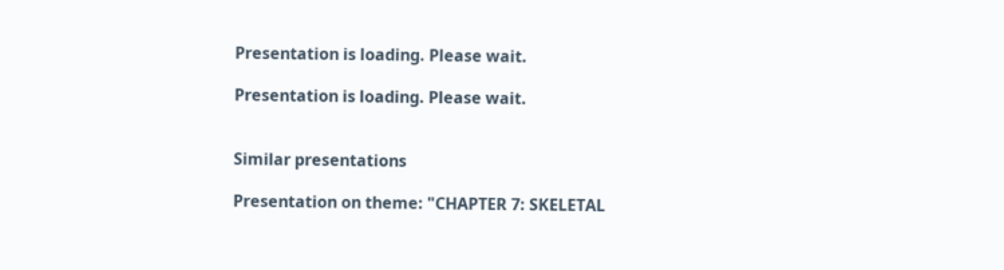Presentation is loading. Please wait.

Presentation is loading. Please wait.


Similar presentations

Presentation on theme: "CHAPTER 7: SKELETAL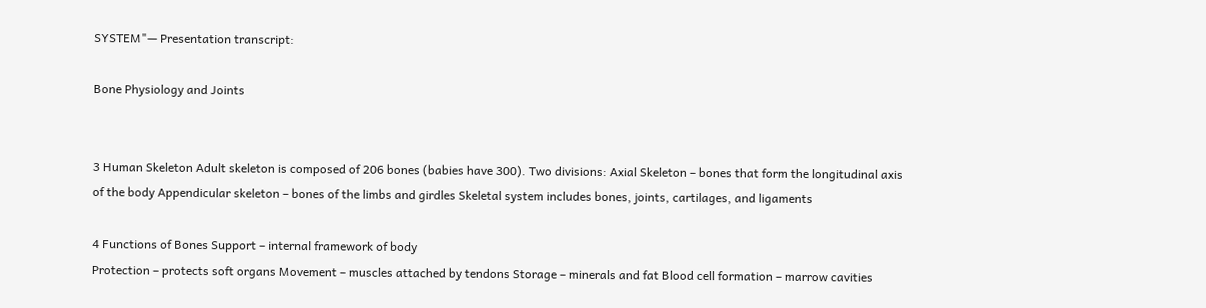SYSTEM"— Presentation transcript:

Bone Physiology and Joints


3 Human Skeleton Adult skeleton is composed of 206 bones (babies have 300). Two divisions: Axial Skeleton – bones that form the longitudinal axis of the body Appendicular skeleton – bones of the limbs and girdles Skeletal system includes bones, joints, cartilages, and ligaments

4 Functions of Bones Support – internal framework of body
Protection – protects soft organs Movement – muscles attached by tendons Storage – minerals and fat Blood cell formation – marrow cavities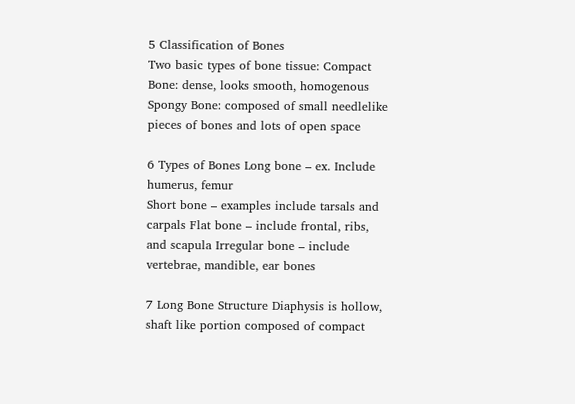5 Classification of Bones
Two basic types of bone tissue: Compact Bone: dense, looks smooth, homogenous Spongy Bone: composed of small needlelike pieces of bones and lots of open space

6 Types of Bones Long bone – ex. Include humerus, femur
Short bone – examples include tarsals and carpals Flat bone – include frontal, ribs, and scapula Irregular bone – include vertebrae, mandible, ear bones

7 Long Bone Structure Diaphysis is hollow, shaft like portion composed of compact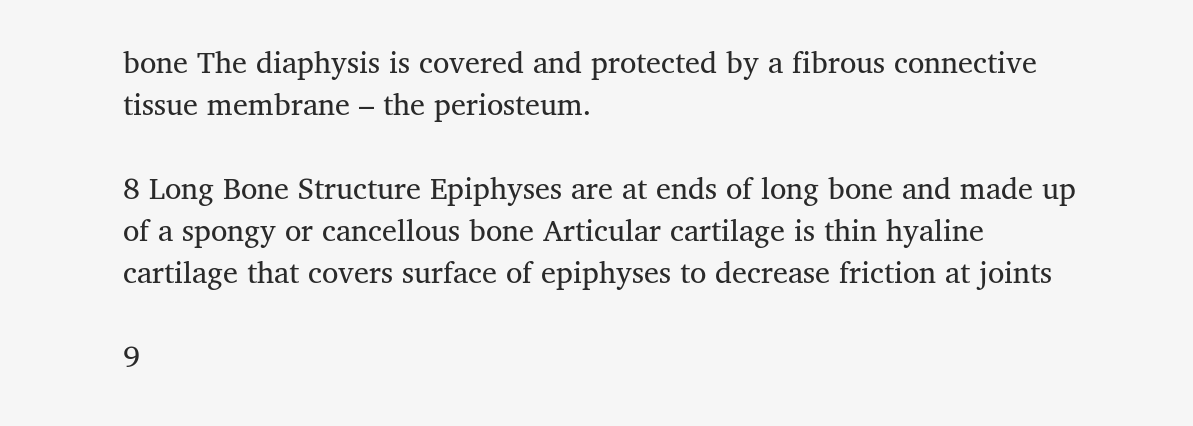bone The diaphysis is covered and protected by a fibrous connective tissue membrane – the periosteum.

8 Long Bone Structure Epiphyses are at ends of long bone and made up of a spongy or cancellous bone Articular cartilage is thin hyaline cartilage that covers surface of epiphyses to decrease friction at joints

9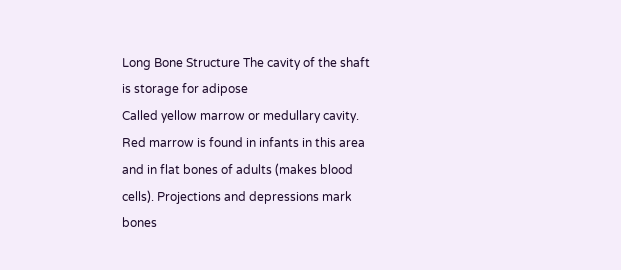Long Bone Structure The cavity of the shaft is storage for adipose
Called yellow marrow or medullary cavity. Red marrow is found in infants in this area and in flat bones of adults (makes blood cells). Projections and depressions mark bones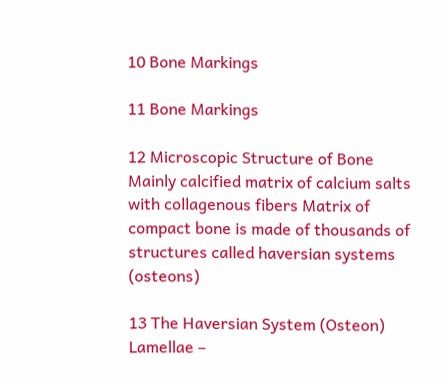10 Bone Markings

11 Bone Markings

12 Microscopic Structure of Bone
Mainly calcified matrix of calcium salts with collagenous fibers Matrix of compact bone is made of thousands of structures called haversian systems (osteons)

13 The Haversian System (Osteon)
Lamellae –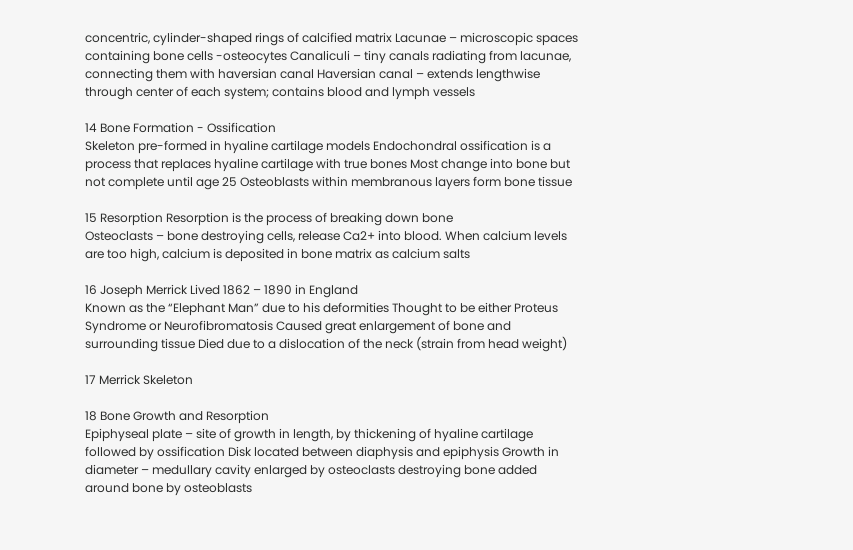concentric, cylinder-shaped rings of calcified matrix Lacunae – microscopic spaces containing bone cells -osteocytes Canaliculi – tiny canals radiating from lacunae, connecting them with haversian canal Haversian canal – extends lengthwise through center of each system; contains blood and lymph vessels

14 Bone Formation - Ossification
Skeleton pre-formed in hyaline cartilage models Endochondral ossification is a process that replaces hyaline cartilage with true bones Most change into bone but not complete until age 25 Osteoblasts within membranous layers form bone tissue

15 Resorption Resorption is the process of breaking down bone
Osteoclasts – bone destroying cells, release Ca2+ into blood. When calcium levels are too high, calcium is deposited in bone matrix as calcium salts

16 Joseph Merrick Lived 1862 – 1890 in England
Known as the “Elephant Man” due to his deformities Thought to be either Proteus Syndrome or Neurofibromatosis Caused great enlargement of bone and surrounding tissue Died due to a dislocation of the neck (strain from head weight)

17 Merrick Skeleton

18 Bone Growth and Resorption
Epiphyseal plate – site of growth in length, by thickening of hyaline cartilage followed by ossification Disk located between diaphysis and epiphysis Growth in diameter – medullary cavity enlarged by osteoclasts destroying bone added around bone by osteoblasts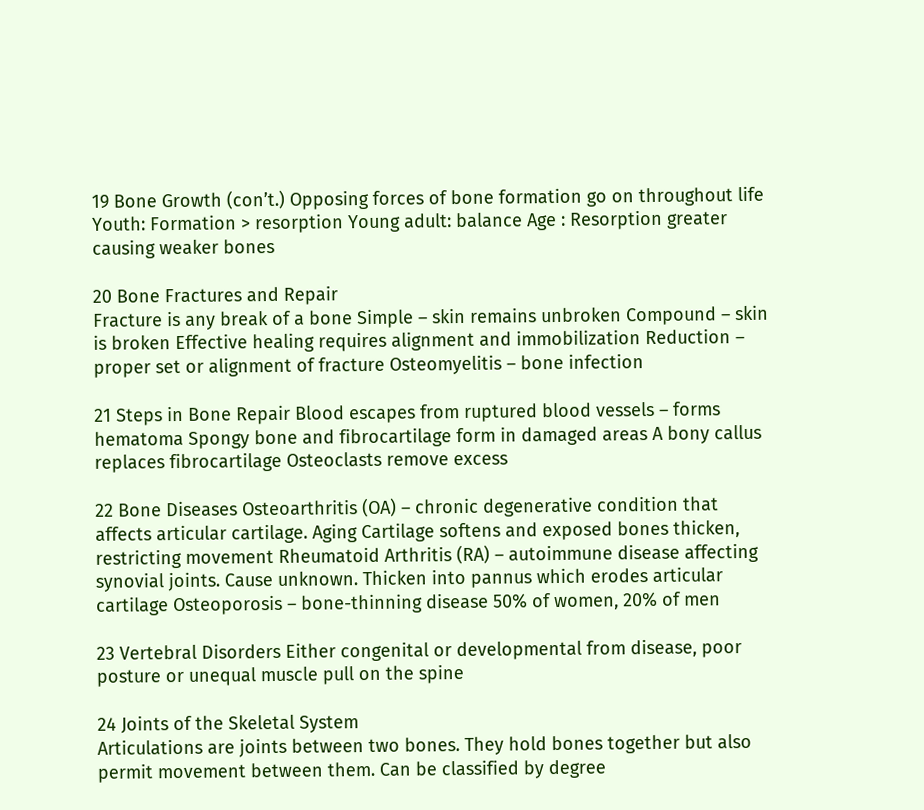19 Bone Growth (con’t.) Opposing forces of bone formation go on throughout life Youth: Formation > resorption Young adult: balance Age : Resorption greater causing weaker bones

20 Bone Fractures and Repair
Fracture is any break of a bone Simple – skin remains unbroken Compound – skin is broken Effective healing requires alignment and immobilization Reduction – proper set or alignment of fracture Osteomyelitis – bone infection

21 Steps in Bone Repair Blood escapes from ruptured blood vessels – forms hematoma Spongy bone and fibrocartilage form in damaged areas A bony callus replaces fibrocartilage Osteoclasts remove excess

22 Bone Diseases Osteoarthritis (OA) – chronic degenerative condition that affects articular cartilage. Aging Cartilage softens and exposed bones thicken, restricting movement Rheumatoid Arthritis (RA) – autoimmune disease affecting synovial joints. Cause unknown. Thicken into pannus which erodes articular cartilage Osteoporosis – bone-thinning disease 50% of women, 20% of men

23 Vertebral Disorders Either congenital or developmental from disease, poor posture or unequal muscle pull on the spine

24 Joints of the Skeletal System
Articulations are joints between two bones. They hold bones together but also permit movement between them. Can be classified by degree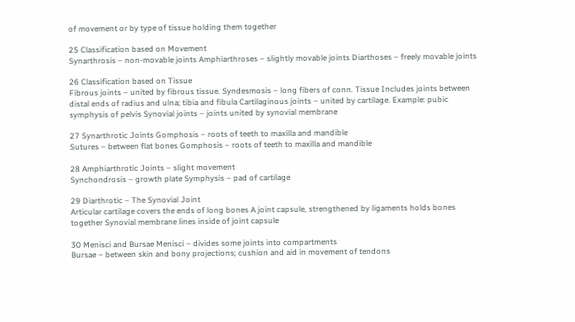of movement or by type of tissue holding them together

25 Classification based on Movement
Synarthrosis – non-movable joints Amphiarthroses – slightly movable joints Diarthoses – freely movable joints

26 Classification based on Tissue
Fibrous joints – united by fibrous tissue. Syndesmosis – long fibers of conn. Tissue Includes joints between distal ends of radius and ulna; tibia and fibula Cartilaginous joints – united by cartilage. Example: pubic symphysis of pelvis Synovial joints – joints united by synovial membrane

27 Synarthrotic Joints Gomphosis – roots of teeth to maxilla and mandible
Sutures – between flat bones Gomphosis – roots of teeth to maxilla and mandible

28 Amphiarthrotic Joints – slight movement
Synchondrosis – growth plate Symphysis – pad of cartilage

29 Diarthrotic – The Synovial Joint
Articular cartilage covers the ends of long bones A joint capsule, strengthened by ligaments holds bones together Synovial membrane lines inside of joint capsule

30 Menisci and Bursae Menisci – divides some joints into compartments
Bursae – between skin and bony projections; cushion and aid in movement of tendons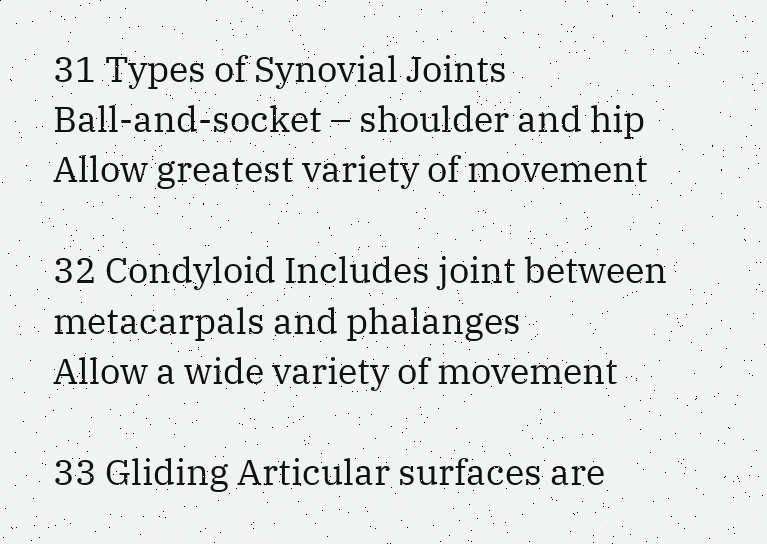31 Types of Synovial Joints
Ball-and-socket – shoulder and hip Allow greatest variety of movement

32 Condyloid Includes joint between metacarpals and phalanges
Allow a wide variety of movement

33 Gliding Articular surfaces are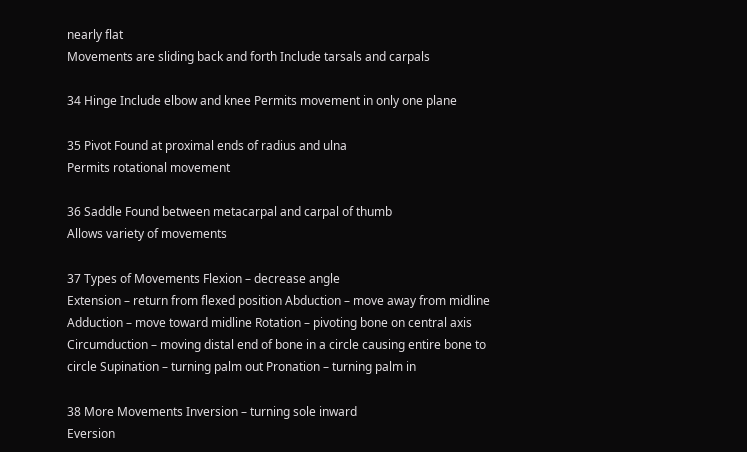nearly flat
Movements are sliding back and forth Include tarsals and carpals

34 Hinge Include elbow and knee Permits movement in only one plane

35 Pivot Found at proximal ends of radius and ulna
Permits rotational movement

36 Saddle Found between metacarpal and carpal of thumb
Allows variety of movements

37 Types of Movements Flexion – decrease angle
Extension – return from flexed position Abduction – move away from midline Adduction – move toward midline Rotation – pivoting bone on central axis Circumduction – moving distal end of bone in a circle causing entire bone to circle Supination – turning palm out Pronation – turning palm in

38 More Movements Inversion – turning sole inward
Eversion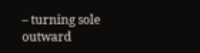– turning sole outward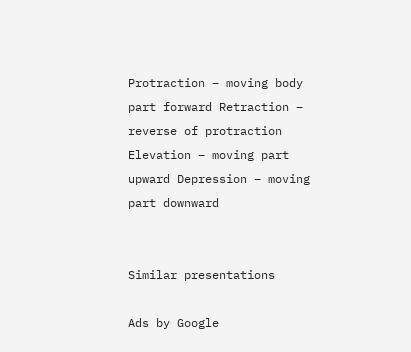Protraction – moving body part forward Retraction – reverse of protraction Elevation – moving part upward Depression – moving part downward


Similar presentations

Ads by Google